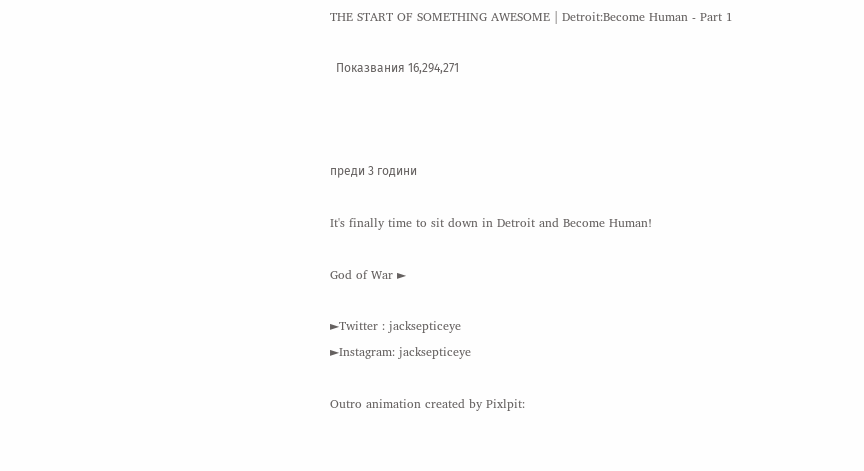THE START OF SOMETHING AWESOME | Detroit:Become Human - Part 1

  Показвания 16,294,271



преди 3 години

It's finally time to sit down in Detroit and Become Human!

God of War ►

►Twitter : jacksepticeye
►Instagram: jacksepticeye

Outro animation created by Pixlpit: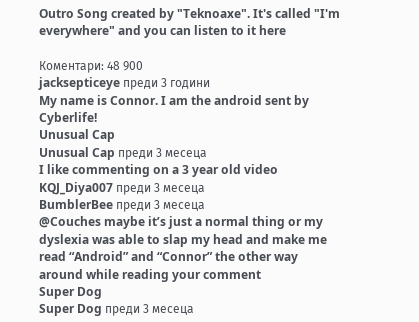Outro Song created by "Teknoaxe". It's called "I'm everywhere" and you can listen to it here

Коментари: 48 900
jacksepticeye преди 3 години
My name is Connor. I am the android sent by Cyberlife!
Unusual Cap
Unusual Cap преди 3 месеца
I like commenting on a 3 year old video
KQJ_Diya007 преди 3 месеца
BumblerBee преди 3 месеца
@Couches maybe it’s just a normal thing or my dyslexia was able to slap my head and make me read “Android” and “Connor” the other way around while reading your comment
Super Dog
Super Dog преди 3 месеца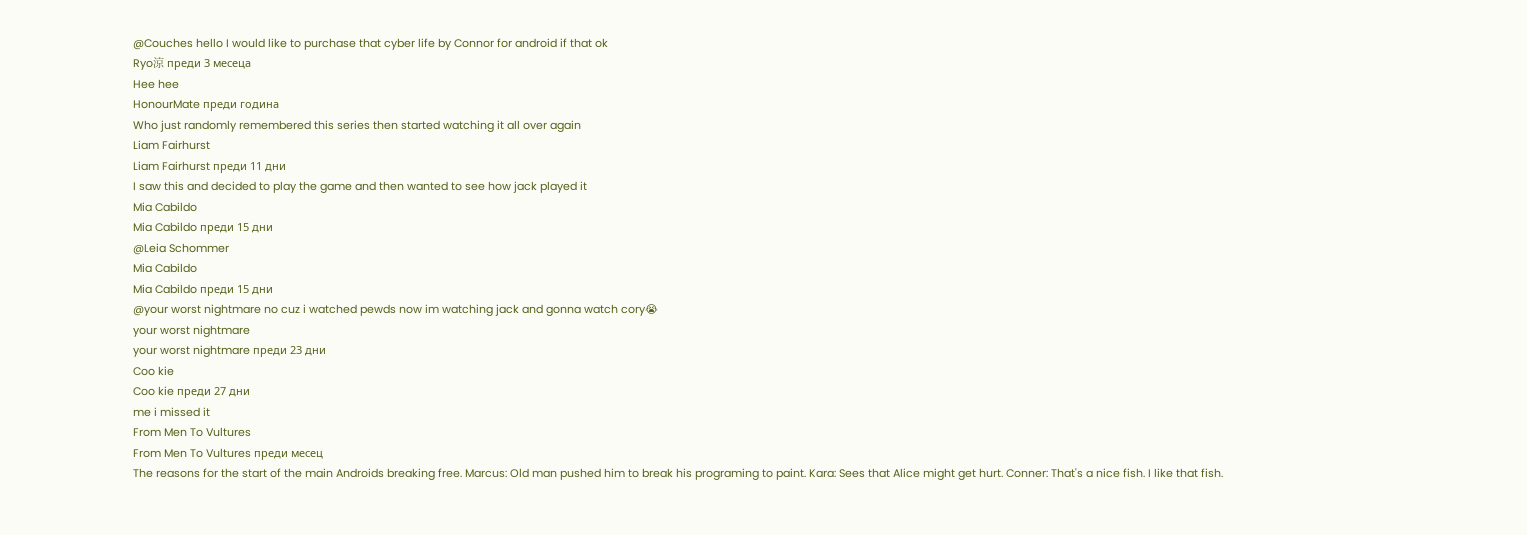@Couches hello I would like to purchase that cyber life by Connor for android if that ok
Ryo涼 преди 3 месеца
Hee hee
HonourMate преди година
Who just randomly remembered this series then started watching it all over again
Liam Fairhurst
Liam Fairhurst преди 11 дни
I saw this and decided to play the game and then wanted to see how jack played it
Mia Cabildo
Mia Cabildo преди 15 дни
@Leia Schommer
Mia Cabildo
Mia Cabildo преди 15 дни
@your worst nightmare no cuz i watched pewds now im watching jack and gonna watch cory😭
your worst nightmare
your worst nightmare преди 23 дни
Coo kie
Coo kie преди 27 дни
me i missed it
From Men To Vultures
From Men To Vultures преди месец
The reasons for the start of the main Androids breaking free. Marcus: Old man pushed him to break his programing to paint. Kara: Sees that Alice might get hurt. Conner: That's a nice fish. I like that fish.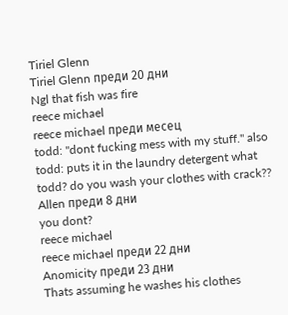Tiriel Glenn
Tiriel Glenn преди 20 дни
Ngl that fish was fire
reece michael
reece michael преди месец
todd: "dont fucking mess with my stuff." also todd: puts it in the laundry detergent what todd? do you wash your clothes with crack??
Allen преди 8 дни
you dont?
reece michael
reece michael преди 22 дни
Anomicity преди 23 дни
Thats assuming he washes his clothes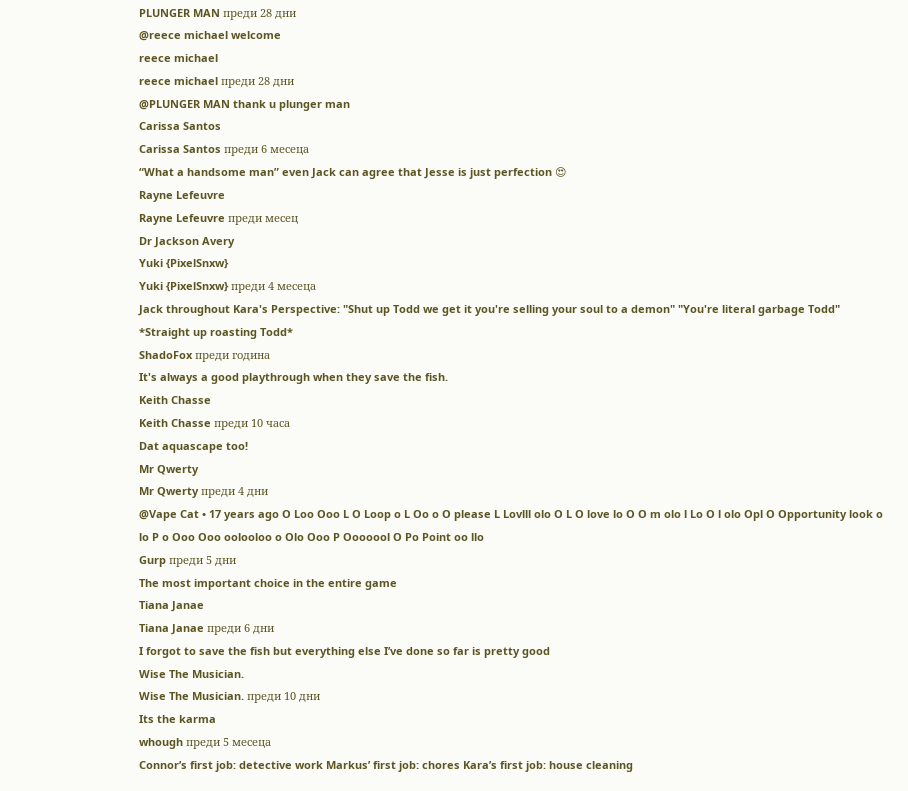PLUNGER MAN преди 28 дни
@reece michael welcome
reece michael
reece michael преди 28 дни
@PLUNGER MAN thank u plunger man
Carissa Santos
Carissa Santos преди 6 месеца
“What a handsome man” even Jack can agree that Jesse is just perfection 😍
Rayne Lefeuvre
Rayne Lefeuvre преди месец
Dr Jackson Avery
Yuki {PixelSnxw}
Yuki {PixelSnxw} преди 4 месеца
Jack throughout Kara's Perspective: "Shut up Todd we get it you're selling your soul to a demon" "You're literal garbage Todd" *Straight up roasting Todd*
ShadoFox преди година
It's always a good playthrough when they save the fish.
Keith Chasse
Keith Chasse преди 10 часа
Dat aquascape too!
Mr Qwerty
Mr Qwerty преди 4 дни
@Vape Cat • 17 years ago O Loo Ooo L O Loop o L Oo o O please L Lovlll olo O L O love lo O O m olo l Lo O l olo Opl O Opportunity look o lo P o Ooo Ooo oolooloo o Olo Ooo P Ooooool O Po Point oo llo
Gurp преди 5 дни
The most important choice in the entire game
Tiana Janae
Tiana Janae преди 6 дни
I forgot to save the fish but everything else I’ve done so far is pretty good
Wise The Musician.
Wise The Musician. преди 10 дни
Its the karma
whough преди 5 месеца
Connor’s first job: detective work Markus’ first job: chores Kara’s first job: house cleaning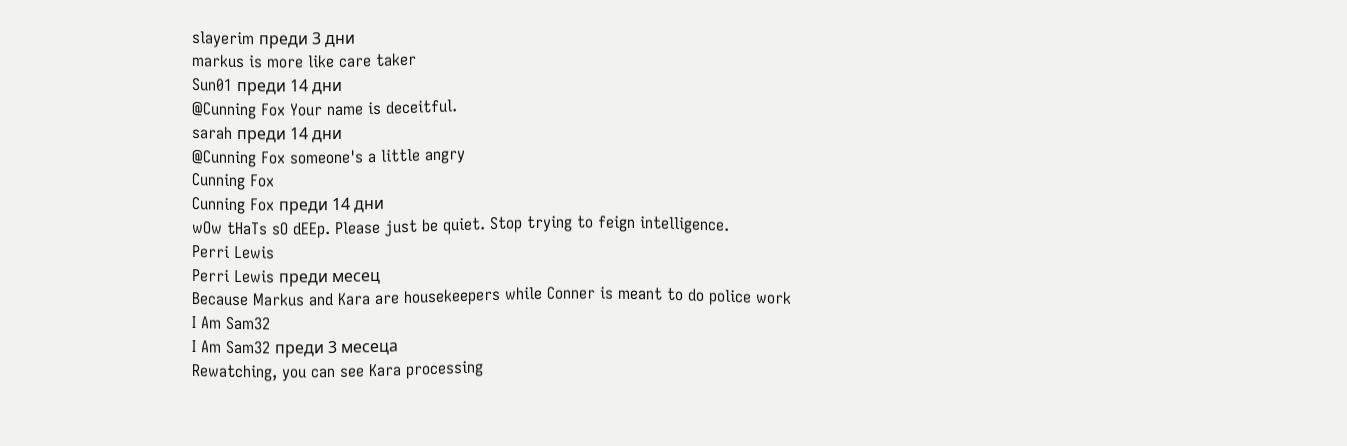slayerim преди 3 дни
markus is more like care taker
Sun01 преди 14 дни
@Cunning Fox Your name is deceitful.
sarah преди 14 дни
@Cunning Fox someone's a little angry
Cunning Fox
Cunning Fox преди 14 дни
wOw tHaTs sO dEEp. Please just be quiet. Stop trying to feign intelligence.
Perri Lewis
Perri Lewis преди месец
Because Markus and Kara are housekeepers while Conner is meant to do police work
I Am Sam32
I Am Sam32 преди 3 месеца
Rewatching, you can see Kara processing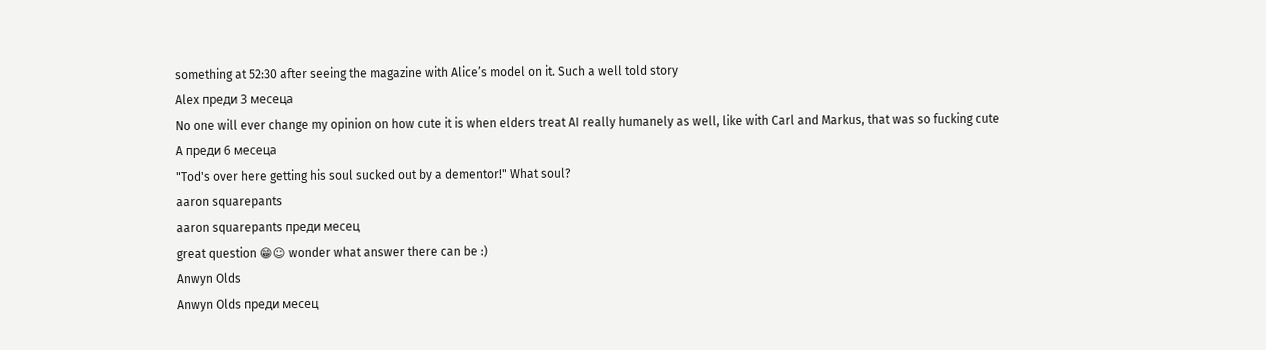something at 52:30 after seeing the magazine with Alice’s model on it. Such a well told story
Alex преди 3 месеца
No one will ever change my opinion on how cute it is when elders treat AI really humanely as well, like with Carl and Markus, that was so fucking cute
A преди 6 месеца
"Tod's over here getting his soul sucked out by a dementor!" What soul?
aaron squarepants
aaron squarepants преди месец
great question 😁☺ wonder what answer there can be :)
Anwyn Olds
Anwyn Olds преди месец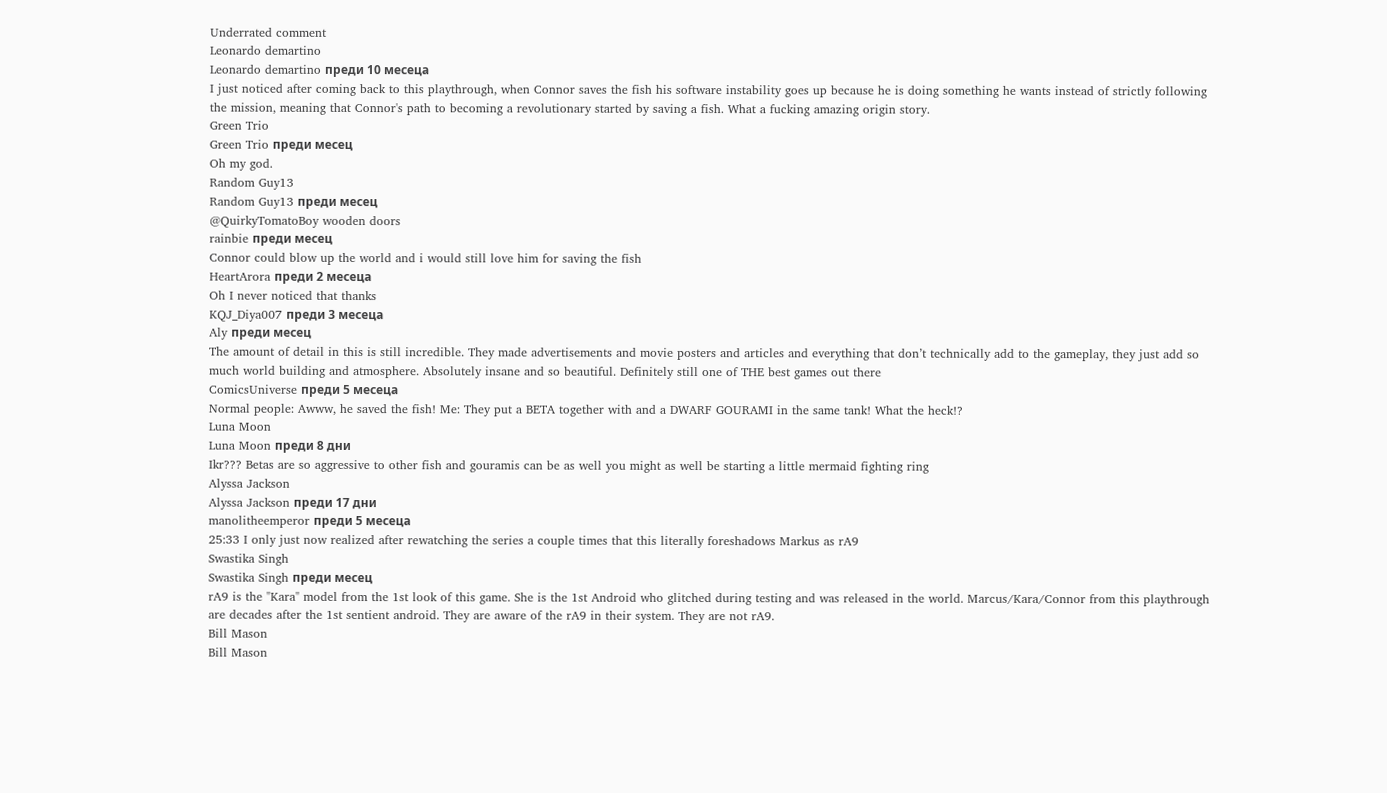Underrated comment
Leonardo demartino
Leonardo demartino преди 10 месеца
I just noticed after coming back to this playthrough, when Connor saves the fish his software instability goes up because he is doing something he wants instead of strictly following the mission, meaning that Connor's path to becoming a revolutionary started by saving a fish. What a fucking amazing origin story.
Green Trio
Green Trio преди месец
Oh my god.
Random Guy13
Random Guy13 преди месец
@QuirkyTomatoBoy wooden doors
rainbie преди месец
Connor could blow up the world and i would still love him for saving the fish
HeartArora преди 2 месеца
Oh I never noticed that thanks
KQJ_Diya007 преди 3 месеца
Aly преди месец
The amount of detail in this is still incredible. They made advertisements and movie posters and articles and everything that don’t technically add to the gameplay, they just add so much world building and atmosphere. Absolutely insane and so beautiful. Definitely still one of THE best games out there
ComicsUniverse преди 5 месеца
Normal people: Awww, he saved the fish! Me: They put a BETA together with and a DWARF GOURAMI in the same tank! What the heck!?
Luna Moon
Luna Moon преди 8 дни
Ikr??? Betas are so aggressive to other fish and gouramis can be as well you might as well be starting a little mermaid fighting ring
Alyssa Jackson
Alyssa Jackson преди 17 дни
manolitheemperor преди 5 месеца
25:33 I only just now realized after rewatching the series a couple times that this literally foreshadows Markus as rA9
Swastika Singh
Swastika Singh преди месец
rA9 is the "Kara" model from the 1st look of this game. She is the 1st Android who glitched during testing and was released in the world. Marcus/Kara/Connor from this playthrough are decades after the 1st sentient android. They are aware of the rA9 in their system. They are not rA9.
Bill Mason
Bill Mason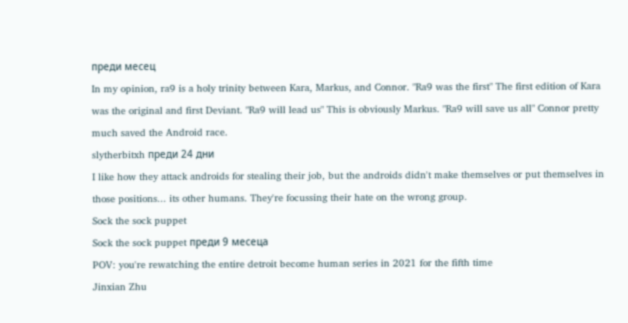преди месец
In my opinion, ra9 is a holy trinity between Kara, Markus, and Connor. "Ra9 was the first" The first edition of Kara was the original and first Deviant. "Ra9 will lead us" This is obviously Markus. "Ra9 will save us all" Connor pretty much saved the Android race.
slytherbitxh преди 24 дни
I like how they attack androids for stealing their job, but the androids didn't make themselves or put themselves in those positions... its other humans. They're focussing their hate on the wrong group.
Sock the sock puppet
Sock the sock puppet преди 9 месеца
POV: you're rewatching the entire detroit become human series in 2021 for the fifth time
Jinxian Zhu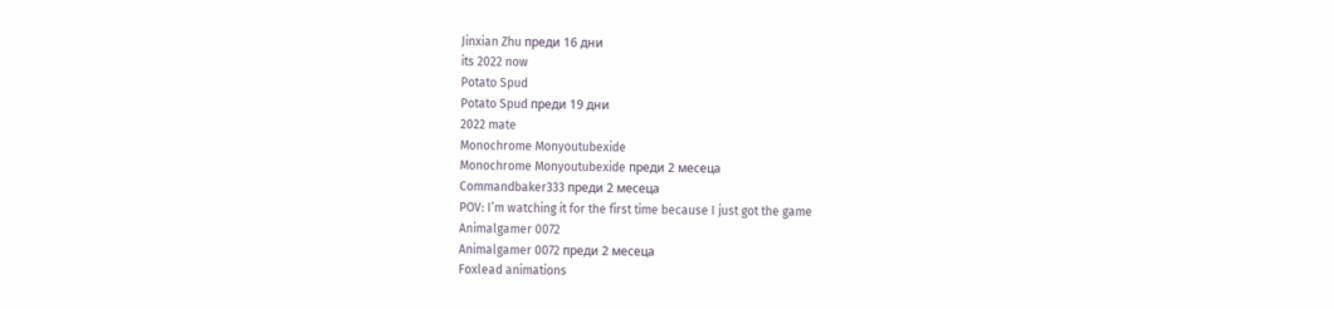Jinxian Zhu преди 16 дни
its 2022 now
Potato Spud
Potato Spud преди 19 дни
2022 mate
Monochrome Monyoutubexide
Monochrome Monyoutubexide преди 2 месеца
Commandbaker333 преди 2 месеца
POV: I’m watching it for the first time because I just got the game
Animalgamer 0072
Animalgamer 0072 преди 2 месеца
Foxlead animations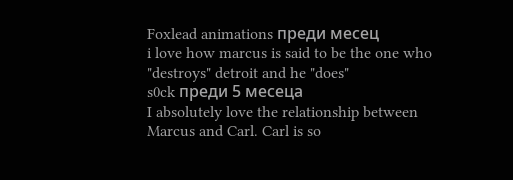Foxlead animations преди месец
i love how marcus is said to be the one who "destroys" detroit and he "does"
s0ck преди 5 месеца
I absolutely love the relationship between Marcus and Carl. Carl is so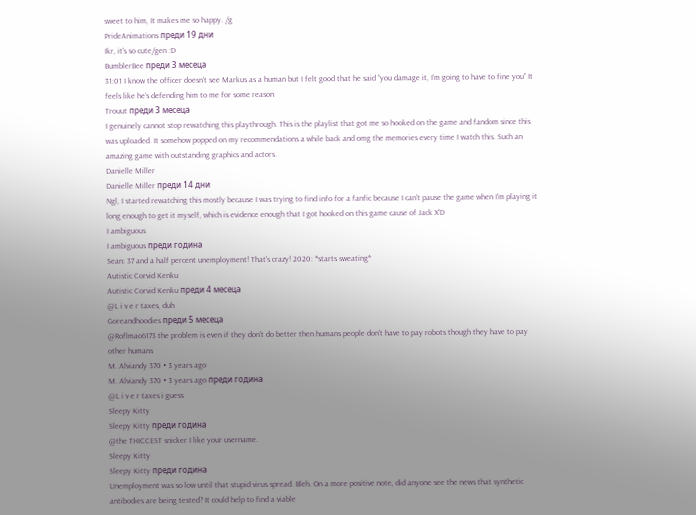sweet to him, It makes me so happy. /g
PrideAnimations преди 19 дни
Ikr, it's so cute/gen :D
BumblerBee преди 3 месеца
31:01 I know the officer doesn’t see Markus as a human but I felt good that he said “you damage it, I’m going to have to fine you” It feels like he’s defending him to me for some reason
Trouut преди 3 месеца
I genuinely cannot stop rewatching this playthrough. This is the playlist that got me so hooked on the game and fandom since this was uploaded. It somehow popped on my recommendations a while back and omg the memories every time I watch this. Such an amazing game with outstanding graphics and actors.
Danielle Miller
Danielle Miller преди 14 дни
Ngl, I started rewatching this mostly because I was trying to find info for a fanfic because I can't pause the game when I'm playing it long enough to get it myself, which is evidence enough that I got hooked on this game cause of Jack X'D
I ambiguous
I ambiguous преди година
Sean: 37 and a half percent unemployment! That's crazy! 2020: *starts sweating*
Autistic Corvid Kenku
Autistic Corvid Kenku преди 4 месеца
@L i v e r taxes, duh
Goreandhoodies преди 5 месеца
@Roflmao6173 the problem is even if they don't do better then humans people don't have to pay robots though they have to pay other humans
M. Alviandy 370 • 3 years ago
M. Alviandy 370 • 3 years ago преди година
@L i v e r taxes i guess
Sleepy Kitty
Sleepy Kitty преди година
@the THICCEST snicker I like your username.
Sleepy Kitty
Sleepy Kitty преди година
Unemployment was so low until that stupid virus spread. Bleh. On a more positive note, did anyone see the news that synthetic antibodies are being tested? It could help to find a viable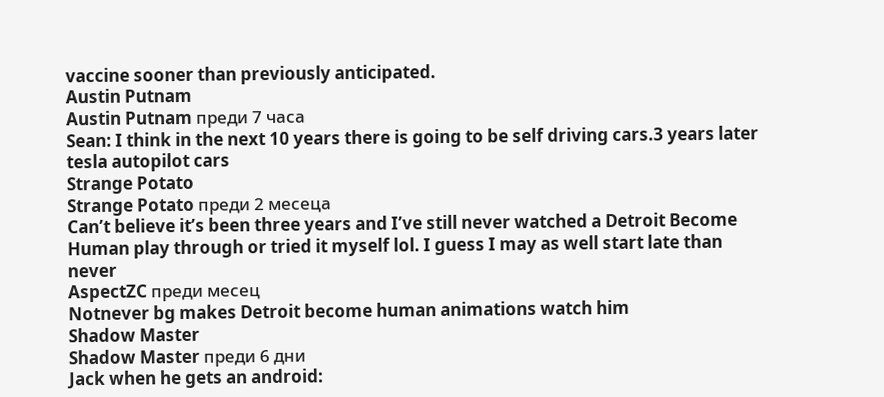vaccine sooner than previously anticipated.
Austin Putnam
Austin Putnam преди 7 часа
Sean: I think in the next 10 years there is going to be self driving cars.3 years later tesla autopilot cars
Strange Potato
Strange Potato преди 2 месеца
Can’t believe it’s been three years and I’ve still never watched a Detroit Become Human play through or tried it myself lol. I guess I may as well start late than never
AspectZC преди месец
Notnever bg makes Detroit become human animations watch him
Shadow Master
Shadow Master преди 6 дни
Jack when he gets an android: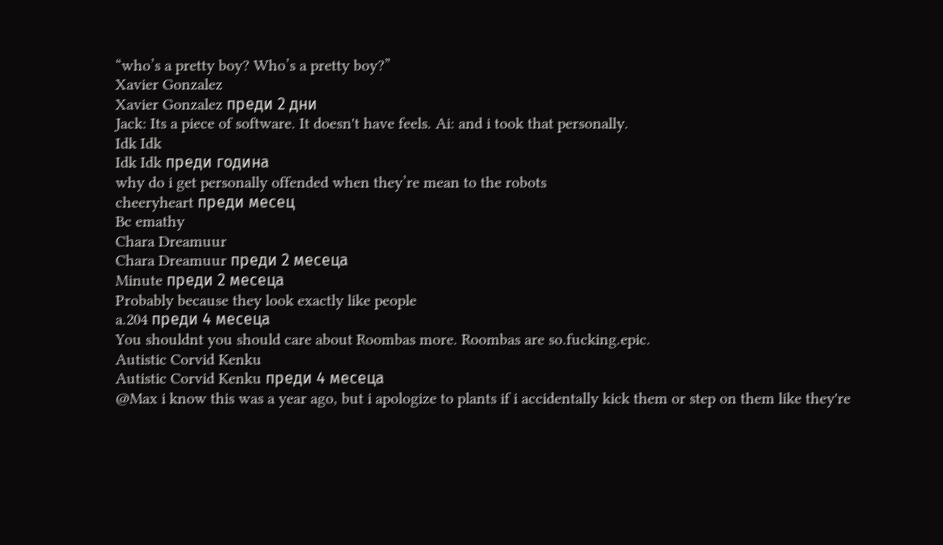“who’s a pretty boy? Who’s a pretty boy?”
Xavier Gonzalez
Xavier Gonzalez преди 2 дни
Jack: Its a piece of software. It doesn't have feels. Ai: and i took that personally.
Idk Idk
Idk Idk преди година
why do i get personally offended when they’re mean to the robots
cheeryheart преди месец
Bc emathy
Chara Dreamuur
Chara Dreamuur преди 2 месеца
Minute преди 2 месеца
Probably because they look exactly like people
a.204 преди 4 месеца
You shouldnt you should care about Roombas more. Roombas are so.fucking.epic.
Autistic Corvid Kenku
Autistic Corvid Kenku преди 4 месеца
@Max i know this was a year ago, but i apologize to plants if i accidentally kick them or step on them like they're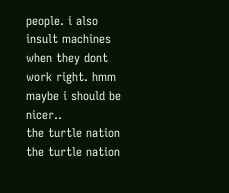people. i also insult machines when they dont work right. hmm maybe i should be nicer..
the turtle nation
the turtle nation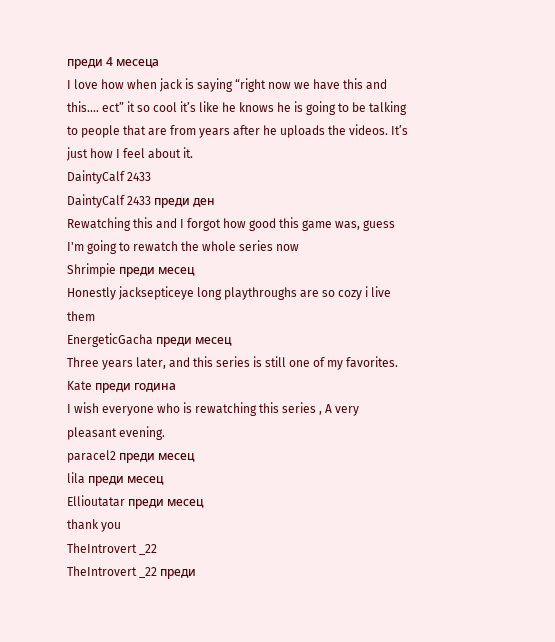преди 4 месеца
I love how when jack is saying “right now we have this and this.... ect” it so cool it’s like he knows he is going to be talking to people that are from years after he uploads the videos. It’s just how I feel about it.
DaintyCalf 2433
DaintyCalf 2433 преди ден
Rewatching this and I forgot how good this game was, guess I'm going to rewatch the whole series now
Shrimpie преди месец
Honestly jacksepticeye long playthroughs are so cozy i live them
EnergeticGacha преди месец
Three years later, and this series is still one of my favorites.
Kate преди година
I wish everyone who is rewatching this series , A very pleasant evening.
paracel2 преди месец
lila преди месец
Ellioutatar преди месец
thank you
TheIntrovert _22
TheIntrovert _22 преди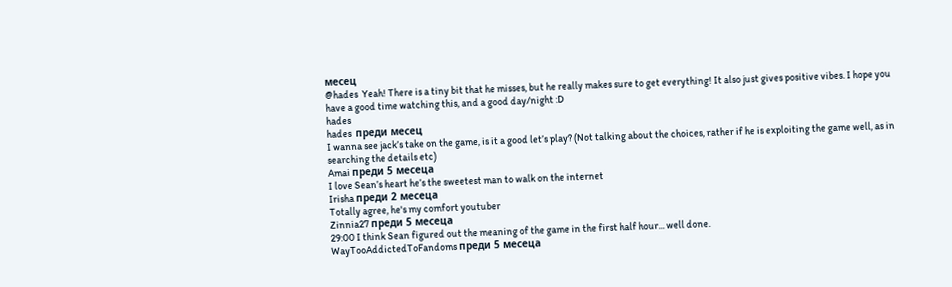месец
@hades  Yeah! There is a tiny bit that he misses, but he really makes sure to get everything! It also just gives positive vibes. I hope you have a good time watching this, and a good day/night :D
hades
hades  преди месец
I wanna see jack’s take on the game, is it a good let’s play? (Not talking about the choices, rather if he is exploiting the game well, as in searching the details etc)
Amai преди 5 месеца
I love Sean’s heart he’s the sweetest man to walk on the internet
Irisha преди 2 месеца
Totally agree, he's my comfort youtuber
Zinnia27 преди 5 месеца
29:00 I think Sean figured out the meaning of the game in the first half hour... well done.
WayTooAddictedToFandoms преди 5 месеца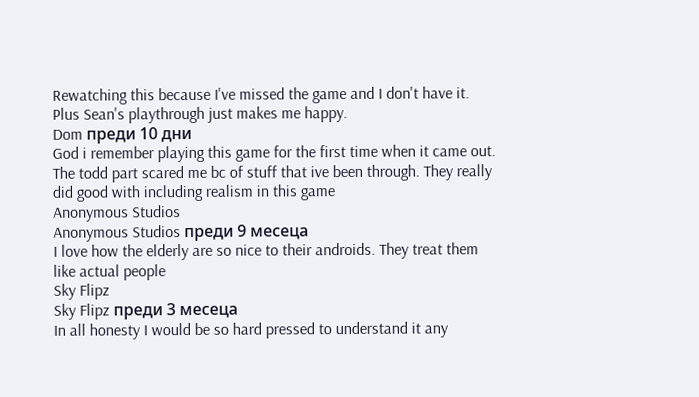Rewatching this because I've missed the game and I don't have it. Plus Sean's playthrough just makes me happy.
Dom преди 10 дни
God i remember playing this game for the first time when it came out. The todd part scared me bc of stuff that ive been through. They really did good with including realism in this game
Anonymous Studios
Anonymous Studios преди 9 месеца
I love how the elderly are so nice to their androids. They treat them like actual people
Sky Flipz
Sky Flipz преди 3 месеца
In all honesty I would be so hard pressed to understand it any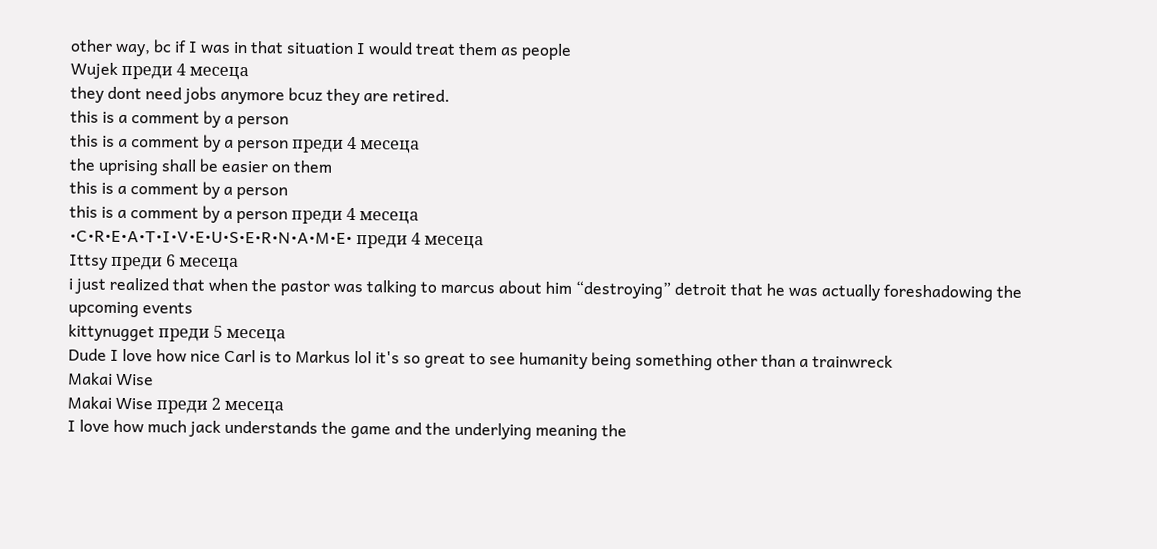other way, bc if I was in that situation I would treat them as people
Wujek преди 4 месеца
they dont need jobs anymore bcuz they are retired.
this is a comment by a person
this is a comment by a person преди 4 месеца
the uprising shall be easier on them
this is a comment by a person
this is a comment by a person преди 4 месеца
•C•R•E•A•T•I•V•E•U•S•E•R•N•A•M•E• преди 4 месеца
Ittsy преди 6 месеца
i just realized that when the pastor was talking to marcus about him “destroying” detroit that he was actually foreshadowing the upcoming events
kittynugget преди 5 месеца
Dude I love how nice Carl is to Markus lol it's so great to see humanity being something other than a trainwreck
Makai Wise
Makai Wise преди 2 месеца
I love how much jack understands the game and the underlying meaning the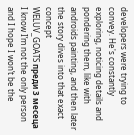developers were trying to convey. He's constantly exploring, noticing details and pondering them, like with androids painting, and then later the story dives into that exact concept
WELUV_GOATS преди 3 месеца
I know I’m not the only person and I hope I won’t be the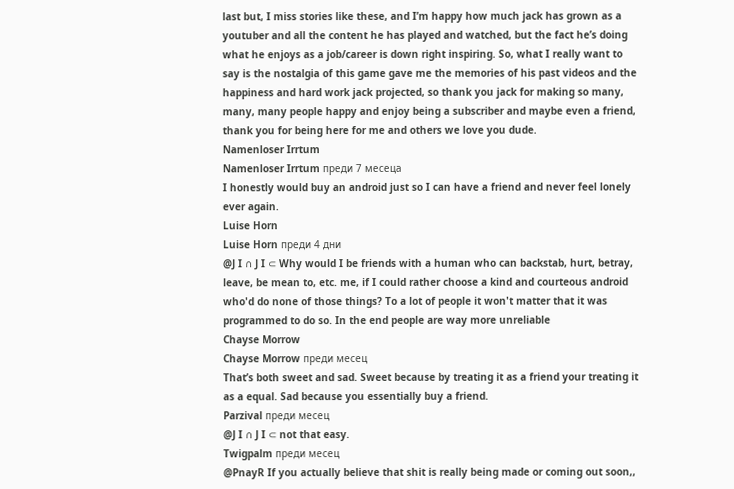last but, I miss stories like these, and I’m happy how much jack has grown as a youtuber and all the content he has played and watched, but the fact he’s doing what he enjoys as a job/career is down right inspiring. So, what I really want to say is the nostalgia of this game gave me the memories of his past videos and the happiness and hard work jack projected, so thank you jack for making so many, many, many people happy and enjoy being a subscriber and maybe even a friend, thank you for being here for me and others we love you dude.
Namenloser Irrtum
Namenloser Irrtum преди 7 месеца
I honestly would buy an android just so I can have a friend and never feel lonely ever again.
Luise Horn
Luise Horn преди 4 дни
@J I ∩ J I ⊂ Why would I be friends with a human who can backstab, hurt, betray, leave, be mean to, etc. me, if I could rather choose a kind and courteous android who'd do none of those things? To a lot of people it won't matter that it was programmed to do so. In the end people are way more unreliable
Chayse Morrow
Chayse Morrow преди месец
That’s both sweet and sad. Sweet because by treating it as a friend your treating it as a equal. Sad because you essentially buy a friend.
Parzival преди месец
@J I ∩ J I ⊂ not that easy.
Twigpalm преди месец
@PnayR If you actually believe that shit is really being made or coming out soon,,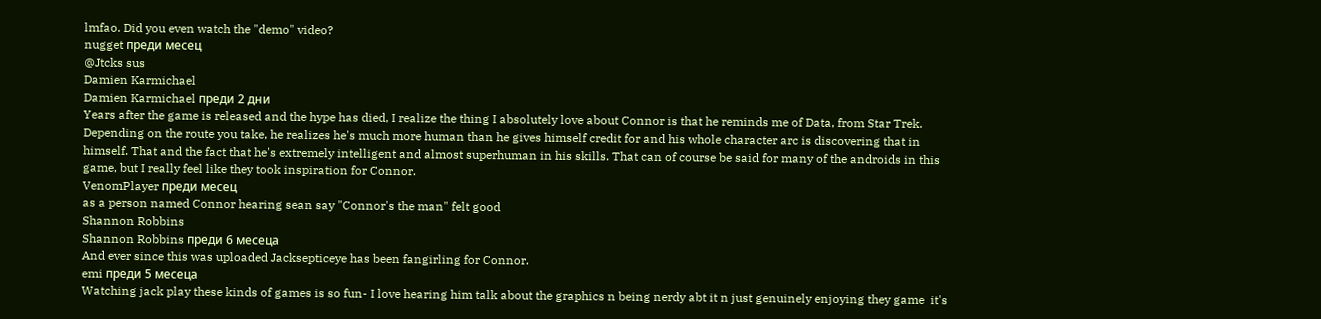lmfao. Did you even watch the "demo" video?
nugget преди месец
@Jtcks sus
Damien Karmichael
Damien Karmichael преди 2 дни
Years after the game is released and the hype has died, I realize the thing I absolutely love about Connor is that he reminds me of Data, from Star Trek. Depending on the route you take, he realizes he's much more human than he gives himself credit for and his whole character arc is discovering that in himself. That and the fact that he's extremely intelligent and almost superhuman in his skills. That can of course be said for many of the androids in this game, but I really feel like they took inspiration for Connor.
VenomPlayer преди месец
as a person named Connor hearing sean say "Connor's the man" felt good
Shannon Robbins
Shannon Robbins преди 6 месеца
And ever since this was uploaded Jacksepticeye has been fangirling for Connor.
emi преди 5 месеца
Watching jack play these kinds of games is so fun- I love hearing him talk about the graphics n being nerdy abt it n just genuinely enjoying they game  it's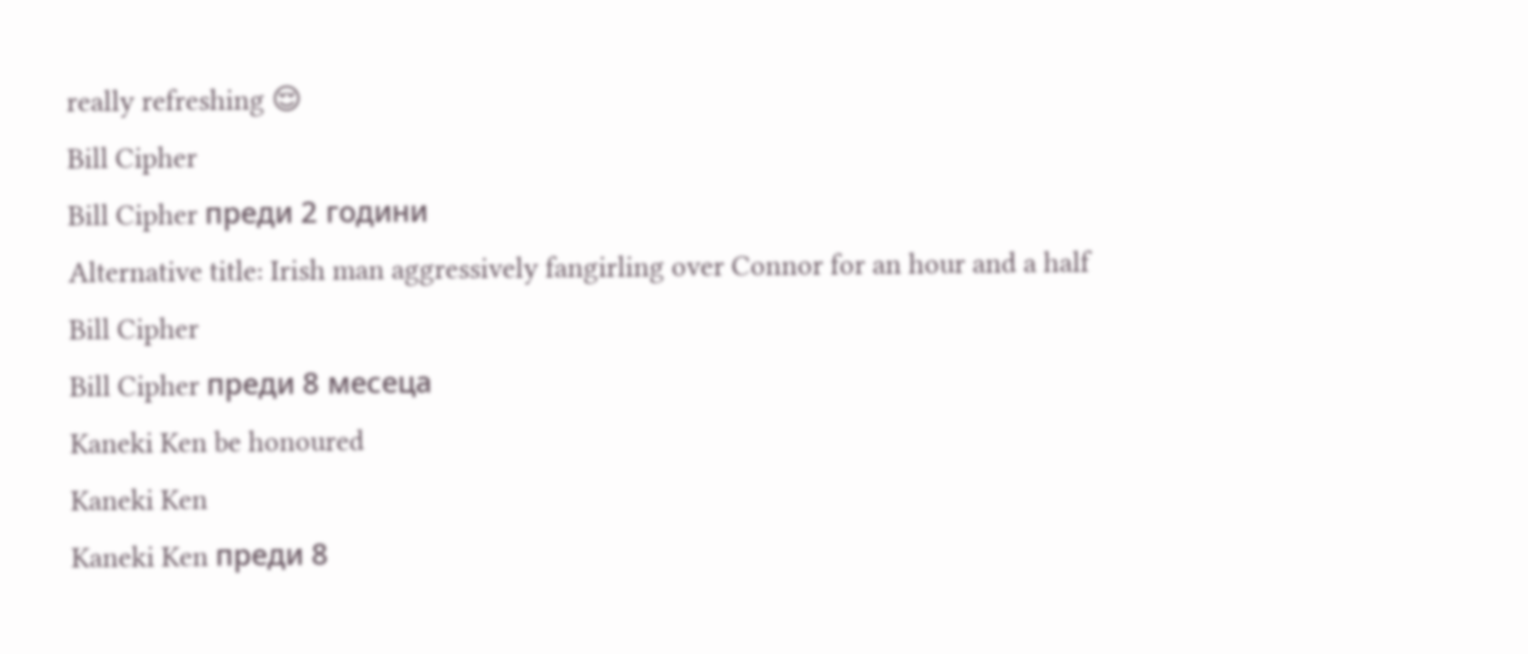really refreshing 😌
Bill Cipher
Bill Cipher преди 2 години
Alternative title: Irish man aggressively fangirling over Connor for an hour and a half
Bill Cipher
Bill Cipher преди 8 месеца
Kaneki Ken be honoured
Kaneki Ken
Kaneki Ken преди 8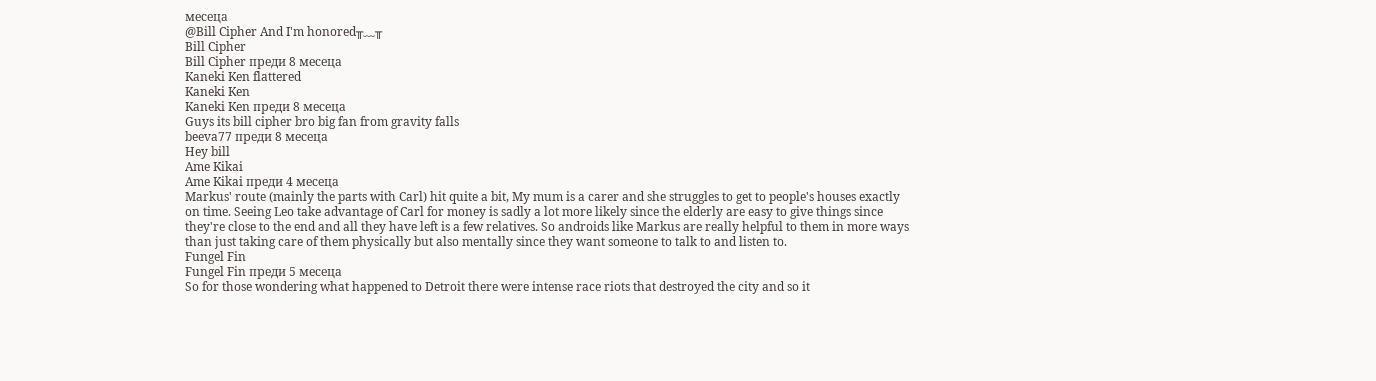месеца
@Bill Cipher And I'm honored╥﹏╥
Bill Cipher
Bill Cipher преди 8 месеца
Kaneki Ken flattered
Kaneki Ken
Kaneki Ken преди 8 месеца
Guys its bill cipher bro big fan from gravity falls
beeva77 преди 8 месеца
Hey bill
Ame Kikai
Ame Kikai преди 4 месеца
Markus' route (mainly the parts with Carl) hit quite a bit, My mum is a carer and she struggles to get to people's houses exactly on time. Seeing Leo take advantage of Carl for money is sadly a lot more likely since the elderly are easy to give things since they're close to the end and all they have left is a few relatives. So androids like Markus are really helpful to them in more ways than just taking care of them physically but also mentally since they want someone to talk to and listen to.
Fungel Fin
Fungel Fin преди 5 месеца
So for those wondering what happened to Detroit there were intense race riots that destroyed the city and so it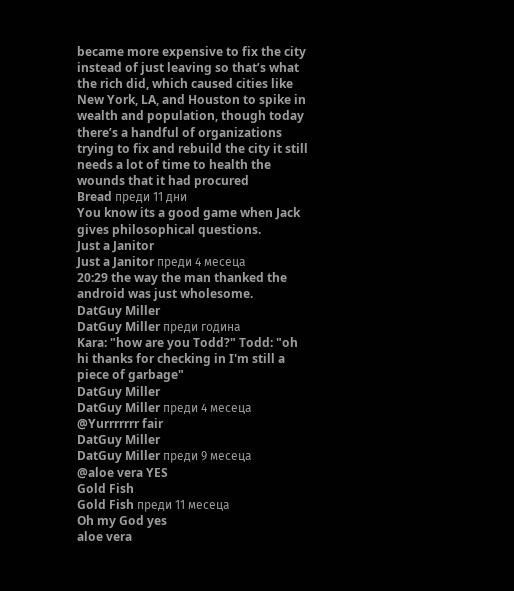became more expensive to fix the city instead of just leaving so that’s what the rich did, which caused cities like New York, LA, and Houston to spike in wealth and population, though today there’s a handful of organizations trying to fix and rebuild the city it still needs a lot of time to health the wounds that it had procured
Bread преди 11 дни
You know its a good game when Jack gives philosophical questions.
Just a Janitor
Just a Janitor преди 4 месеца
20:29 the way the man thanked the android was just wholesome.
DatGuy Miller
DatGuy Miller преди година
Kara: "how are you Todd?" Todd: "oh hi thanks for checking in I'm still a piece of garbage"
DatGuy Miller
DatGuy Miller преди 4 месеца
@Yurrrrrrr fair
DatGuy Miller
DatGuy Miller преди 9 месеца
@aloe vera YES
Gold Fish
Gold Fish преди 11 месеца
Oh my God yes
aloe vera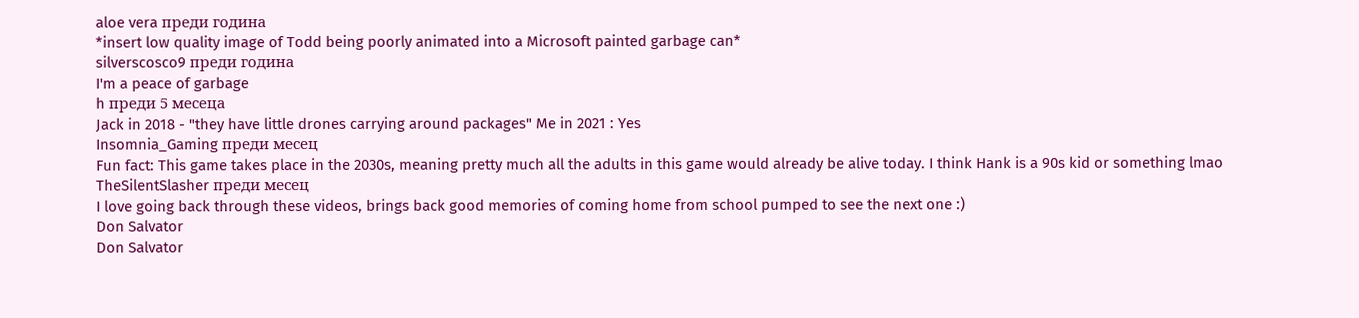aloe vera преди година
*insert low quality image of Todd being poorly animated into a Microsoft painted garbage can*
silverscosco9 преди година
I'm a peace of garbage
h преди 5 месеца
Jack in 2018 - "they have little drones carrying around packages" Me in 2021 : Yes
Insomnia_Gaming преди месец
Fun fact: This game takes place in the 2030s, meaning pretty much all the adults in this game would already be alive today. I think Hank is a 90s kid or something lmao
TheSilentSlasher преди месец
I love going back through these videos, brings back good memories of coming home from school pumped to see the next one :)
Don Salvator
Don Salvator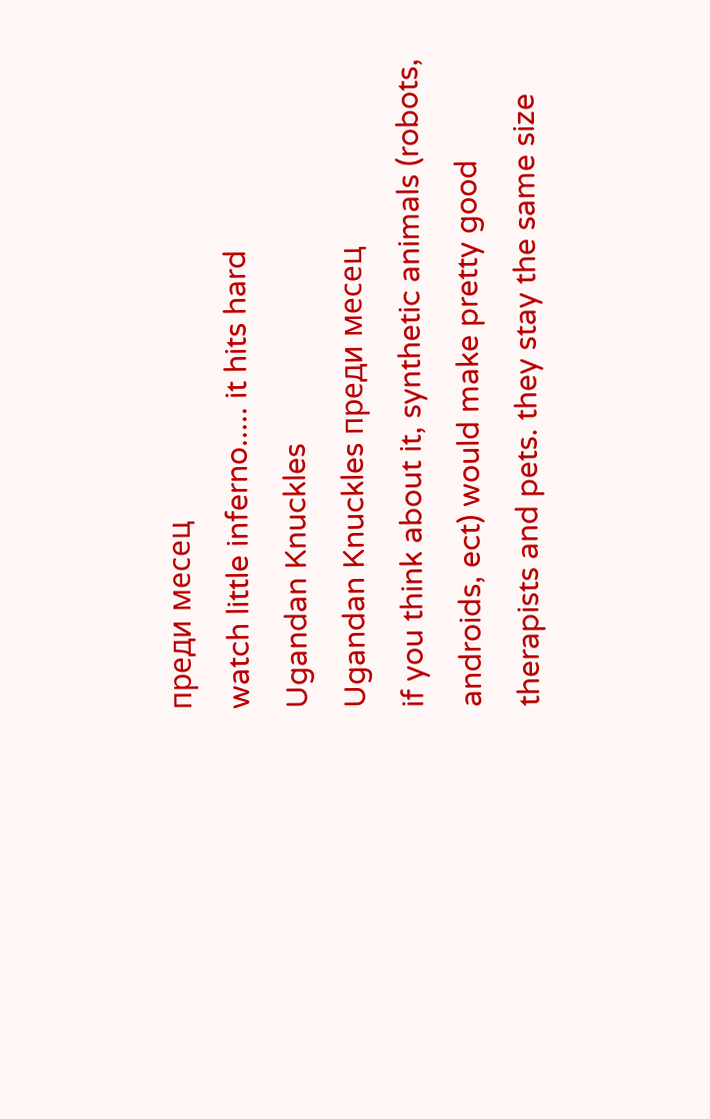преди месец
watch little inferno..... it hits hard
Ugandan Knuckles
Ugandan Knuckles преди месец
if you think about it, synthetic animals (robots, androids, ect) would make pretty good therapists and pets. they stay the same size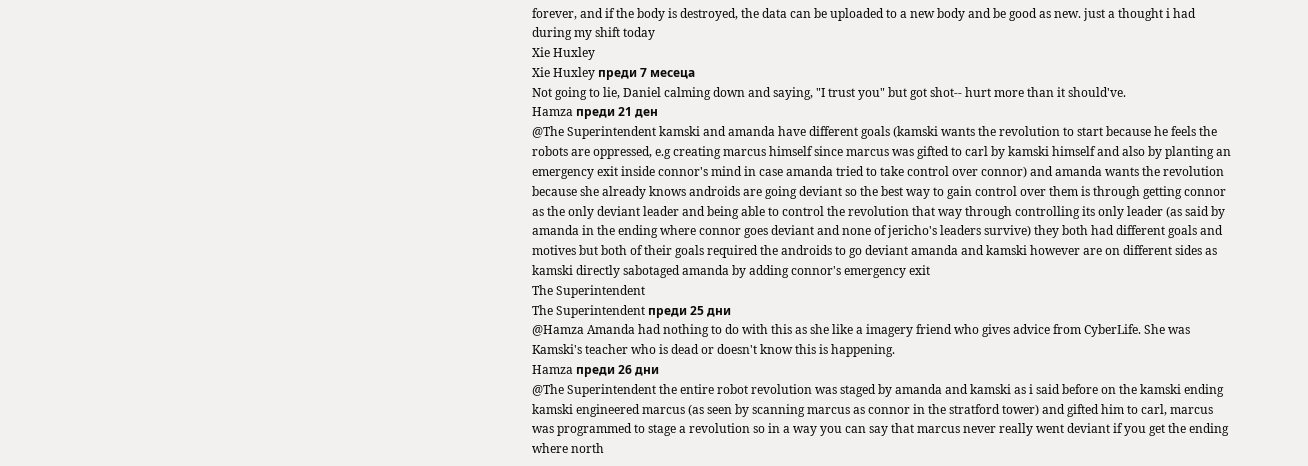forever, and if the body is destroyed, the data can be uploaded to a new body and be good as new. just a thought i had during my shift today
Xie Huxley
Xie Huxley преди 7 месеца
Not going to lie, Daniel calming down and saying, "I trust you" but got shot-- hurt more than it should've.
Hamza преди 21 ден
@The Superintendent kamski and amanda have different goals (kamski wants the revolution to start because he feels the robots are oppressed, e.g creating marcus himself since marcus was gifted to carl by kamski himself and also by planting an emergency exit inside connor's mind in case amanda tried to take control over connor) and amanda wants the revolution because she already knows androids are going deviant so the best way to gain control over them is through getting connor as the only deviant leader and being able to control the revolution that way through controlling its only leader (as said by amanda in the ending where connor goes deviant and none of jericho's leaders survive) they both had different goals and motives but both of their goals required the androids to go deviant amanda and kamski however are on different sides as kamski directly sabotaged amanda by adding connor's emergency exit
The Superintendent
The Superintendent преди 25 дни
@Hamza Amanda had nothing to do with this as she like a imagery friend who gives advice from CyberLife. She was Kamski's teacher who is dead or doesn't know this is happening.
Hamza преди 26 дни
@The Superintendent the entire robot revolution was staged by amanda and kamski as i said before on the kamski ending kamski engineered marcus (as seen by scanning marcus as connor in the stratford tower) and gifted him to carl, marcus was programmed to stage a revolution so in a way you can say that marcus never really went deviant if you get the ending where north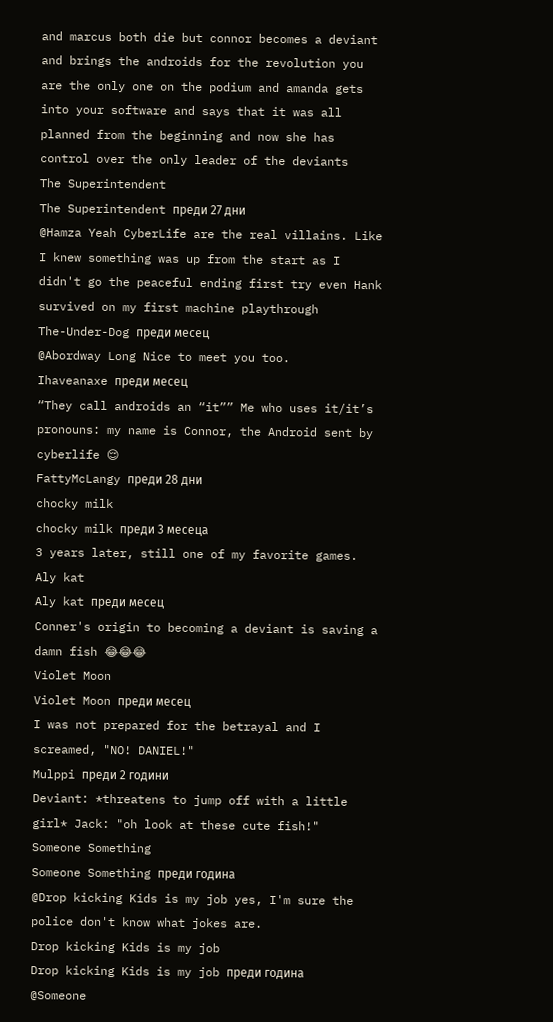and marcus both die but connor becomes a deviant and brings the androids for the revolution you are the only one on the podium and amanda gets into your software and says that it was all planned from the beginning and now she has control over the only leader of the deviants
The Superintendent
The Superintendent преди 27 дни
@Hamza Yeah CyberLife are the real villains. Like I knew something was up from the start as I didn't go the peaceful ending first try even Hank survived on my first machine playthrough
The-Under-Dog преди месец
@Abordway Long Nice to meet you too.
Ihaveanaxe преди месец
“They call androids an “it”” Me who uses it/it’s pronouns: my name is Connor, the Android sent by cyberlife 😌
FattyMcLangy преди 28 дни
chocky milk
chocky milk преди 3 месеца
3 years later, still one of my favorite games.
Aly kat
Aly kat преди месец
Conner's origin to becoming a deviant is saving a damn fish 😂😂😂
Violet Moon
Violet Moon преди месец
I was not prepared for the betrayal and I screamed, "NO! DANIEL!"
Mulppi преди 2 години
Deviant: *threatens to jump off with a little girl* Jack: "oh look at these cute fish!"
Someone Something
Someone Something преди година
@Drop kicking Kids is my job yes, I'm sure the police don't know what jokes are.
Drop kicking Kids is my job
Drop kicking Kids is my job преди година
@Someone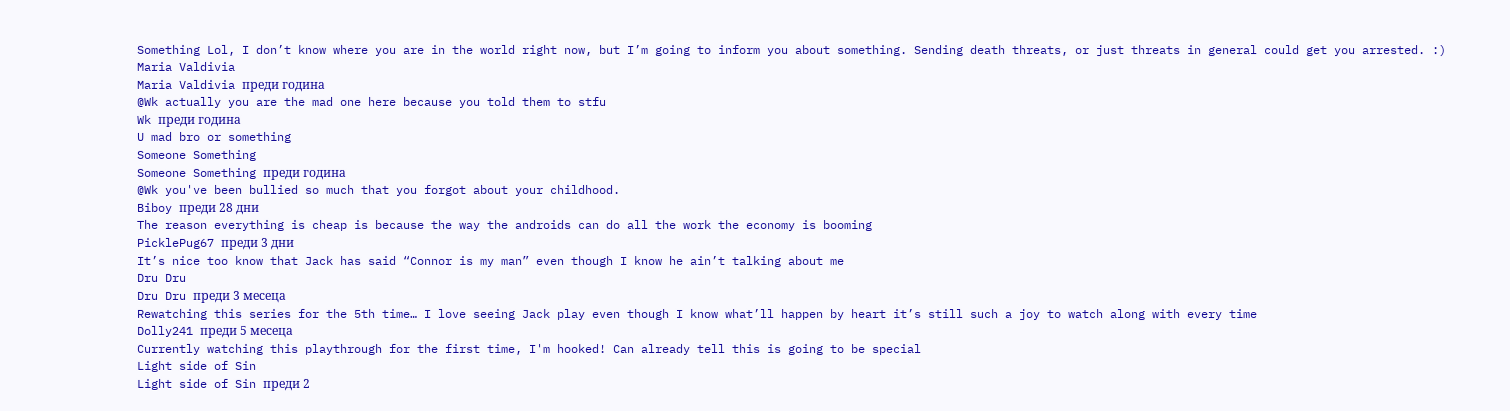Something Lol, I don’t know where you are in the world right now, but I’m going to inform you about something. Sending death threats, or just threats in general could get you arrested. :)
Maria Valdivia
Maria Valdivia преди година
@Wk actually you are the mad one here because you told them to stfu
Wk преди година
U mad bro or something
Someone Something
Someone Something преди година
@Wk you've been bullied so much that you forgot about your childhood.
Biboy преди 28 дни
The reason everything is cheap is because the way the androids can do all the work the economy is booming
PicklePug67 преди 3 дни
It’s nice too know that Jack has said “Connor is my man” even though I know he ain’t talking about me
Dru Dru
Dru Dru преди 3 месеца
Rewatching this series for the 5th time… I love seeing Jack play even though I know what’ll happen by heart it’s still such a joy to watch along with every time
Dolly241 преди 5 месеца
Currently watching this playthrough for the first time, I'm hooked! Can already tell this is going to be special
Light side of Sin
Light side of Sin преди 2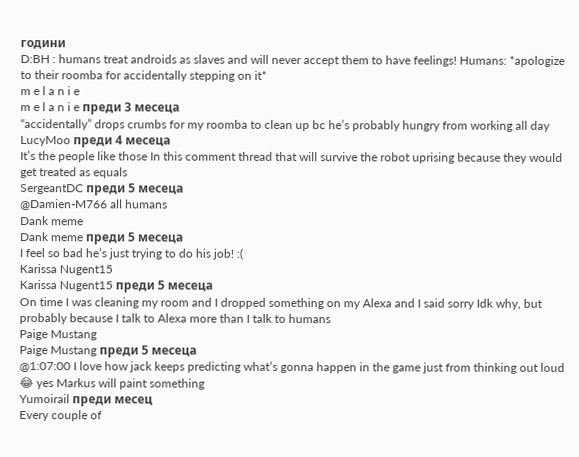години
D:BH : humans treat androids as slaves and will never accept them to have feelings! Humans: *apologize to their roomba for accidentally stepping on it*
m e l a n i e
m e l a n i e преди 3 месеца
“accidentally” drops crumbs for my roomba to clean up bc he’s probably hungry from working all day
LucyMoo преди 4 месеца
It’s the people like those In this comment thread that will survive the robot uprising because they would get treated as equals
SergeantDC преди 5 месеца
@Damien-M766 all humans
Dank meme
Dank meme преди 5 месеца
I feel so bad he’s just trying to do his job! :(
Karissa Nugent15
Karissa Nugent15 преди 5 месеца
On time I was cleaning my room and I dropped something on my Alexa and I said sorry Idk why, but probably because I talk to Alexa more than I talk to humans
Paige Mustang
Paige Mustang преди 5 месеца
@1:07:00 I love how jack keeps predicting what’s gonna happen in the game just from thinking out loud 😂 yes Markus will paint something
Yumoirail преди месец
Every couple of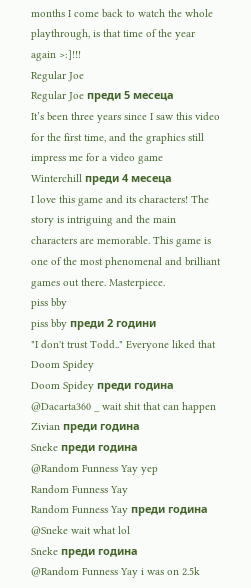months I come back to watch the whole playthrough, is that time of the year again >:]!!!
Regular Joe
Regular Joe преди 5 месеца
It’s been three years since I saw this video for the first time, and the graphics still impress me for a video game
Winterchill преди 4 месеца
I love this game and its characters! The story is intriguing and the main characters are memorable. This game is one of the most phenomenal and brilliant games out there. Masterpiece.
piss bby
piss bby преди 2 години
"I don't trust Todd.." Everyone liked that
Doom Spidey
Doom Spidey преди година
@Dacarta360 _ wait shit that can happen
Zivian преди година
Sneke преди година
@Random Funness Yay yep
Random Funness Yay
Random Funness Yay преди година
@Sneke wait what lol
Sneke преди година
@Random Funness Yay i was on 2.5k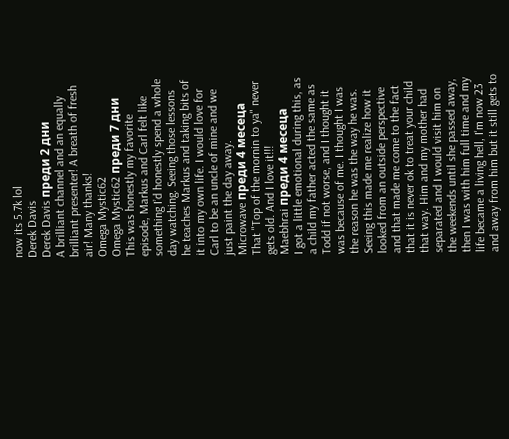now its 5.7k lol
Derek Davis
Derek Davis преди 2 дни
A brilliant channel and an equally brilliant presenter! A breath of fresh air! Many thanks!
Omega Mystic62
Omega Mystic62 преди 7 дни
This was honestly my favorite episode, Markus and Carl felt like something I’d honestly spend a whole day watching. Seeing those lessons he teaches Markus and taking bits of it into my own life. I would love for Carl to be an uncle of mine and we just paint the day away.
Microwave преди 4 месеца
That "Top of the mornin to ya" never gets old. And I love it!!!
Maebhrai преди 4 месеца
I got a little emotional during this, as a child my father acted the same as Todd if not worse, and I thought it was because of me. I thought I was the reason he was the way he was. Seeing this made me realize how it looked from an outside perspective and that made me come to the fact that it is never ok to treat your child that way. Him and my mother had separated and I would visit him on the weekends until she passed away, then I was with him full time and my life became a living hell, I'm now 23 and away from him but it still gets to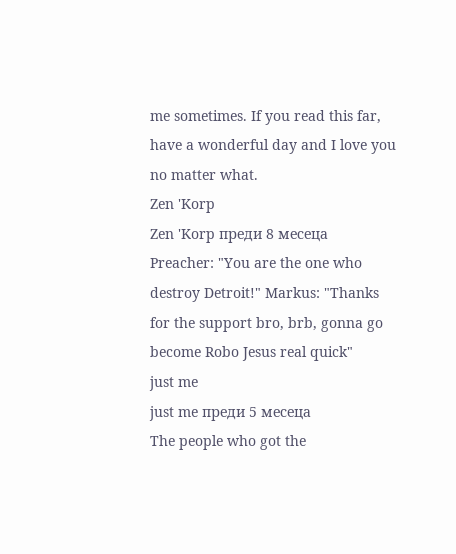me sometimes. If you read this far, have a wonderful day and I love you no matter what.
Zen 'Korp
Zen 'Korp преди 8 месеца
Preacher: "You are the one who destroy Detroit!" Markus: "Thanks for the support bro, brb, gonna go become Robo Jesus real quick"
just me
just me преди 5 месеца
The people who got the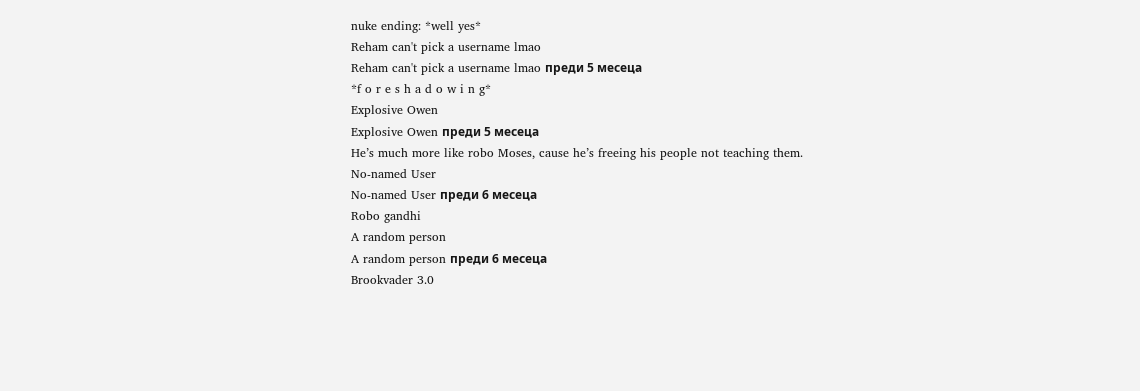nuke ending: *well yes*
Reham can't pick a username lmao
Reham can't pick a username lmao преди 5 месеца
*f o r e s h a d o w i n g*
Explosive Owen
Explosive Owen преди 5 месеца
He’s much more like robo Moses, cause he’s freeing his people not teaching them.
No-named User
No-named User преди 6 месеца
Robo gandhi
A random person
A random person преди 6 месеца
Brookvader 3.0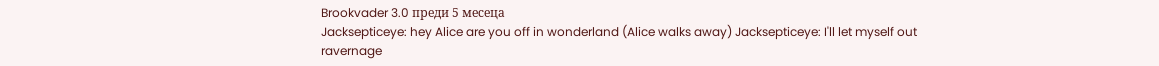Brookvader 3.0 преди 5 месеца
Jacksepticeye: hey Alice are you off in wonderland (Alice walks away) Jacksepticeye: I'll let myself out
ravernage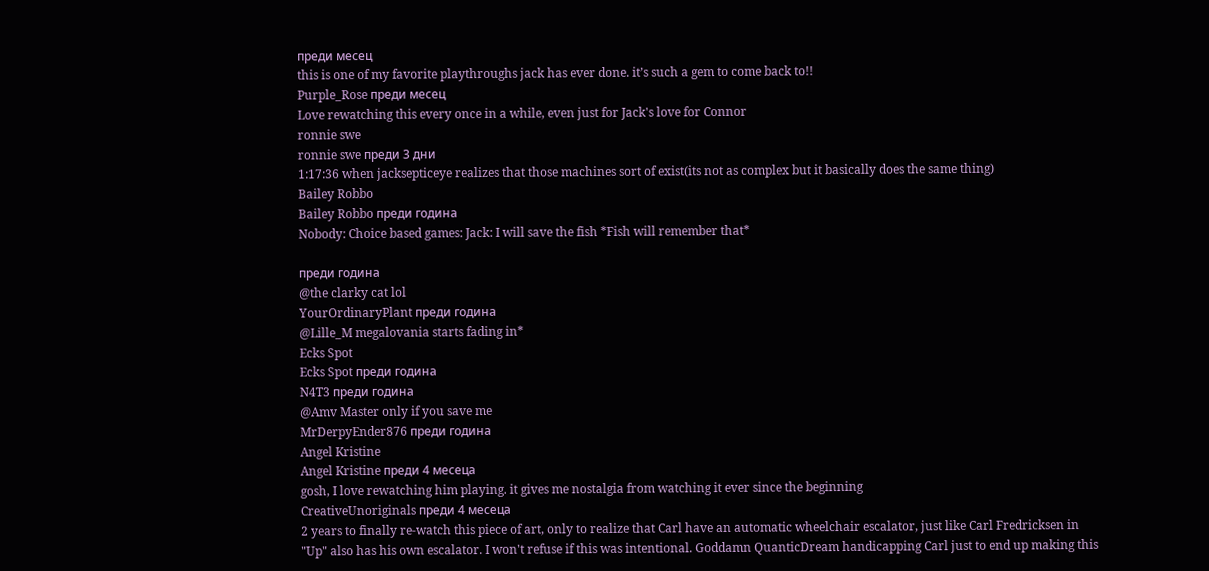преди месец
this is one of my favorite playthroughs jack has ever done. it’s such a gem to come back to!!
Purple_Rose преди месец
Love rewatching this every once in a while, even just for Jack's love for Connor
ronnie swe
ronnie swe преди 3 дни
1:17:36 when jacksepticeye realizes that those machines sort of exist(its not as complex but it basically does the same thing)
Bailey Robbo
Bailey Robbo преди година
Nobody: Choice based games: Jack: I will save the fish *Fish will remember that*

преди година
@the clarky cat lol
YourOrdinaryPlant преди година
@Lille_M megalovania starts fading in*
Ecks Spot
Ecks Spot преди година
N4T3 преди година
@Amv Master only if you save me
MrDerpyEnder876 преди година
Angel Kristine
Angel Kristine преди 4 месеца
gosh, I love rewatching him playing. it gives me nostalgia from watching it ever since the beginning
CreativeUnoriginals преди 4 месеца
2 years to finally re-watch this piece of art, only to realize that Carl have an automatic wheelchair escalator, just like Carl Fredricksen in "Up" also has his own escalator. I won't refuse if this was intentional. Goddamn QuanticDream handicapping Carl just to end up making this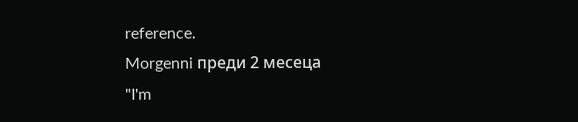reference.
Morgenni преди 2 месеца
"I'm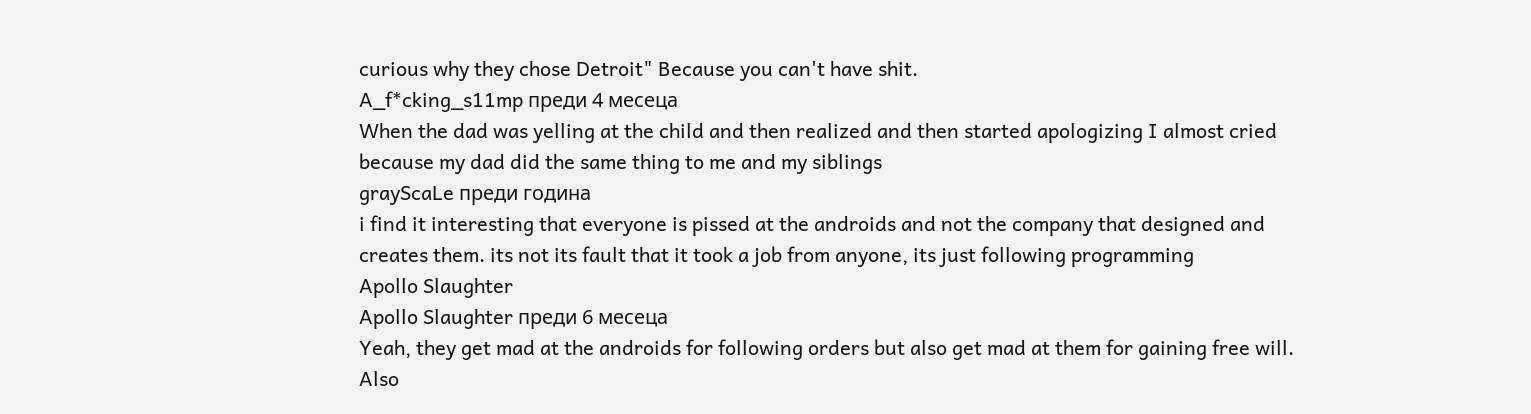curious why they chose Detroit" Because you can't have shit.
A_f*cking_s11mp преди 4 месеца
When the dad was yelling at the child and then realized and then started apologizing I almost cried because my dad did the same thing to me and my siblings
grayScaLe преди година
i find it interesting that everyone is pissed at the androids and not the company that designed and creates them. its not its fault that it took a job from anyone, its just following programming
Apollo Slaughter
Apollo Slaughter преди 6 месеца
Yeah, they get mad at the androids for following orders but also get mad at them for gaining free will. Also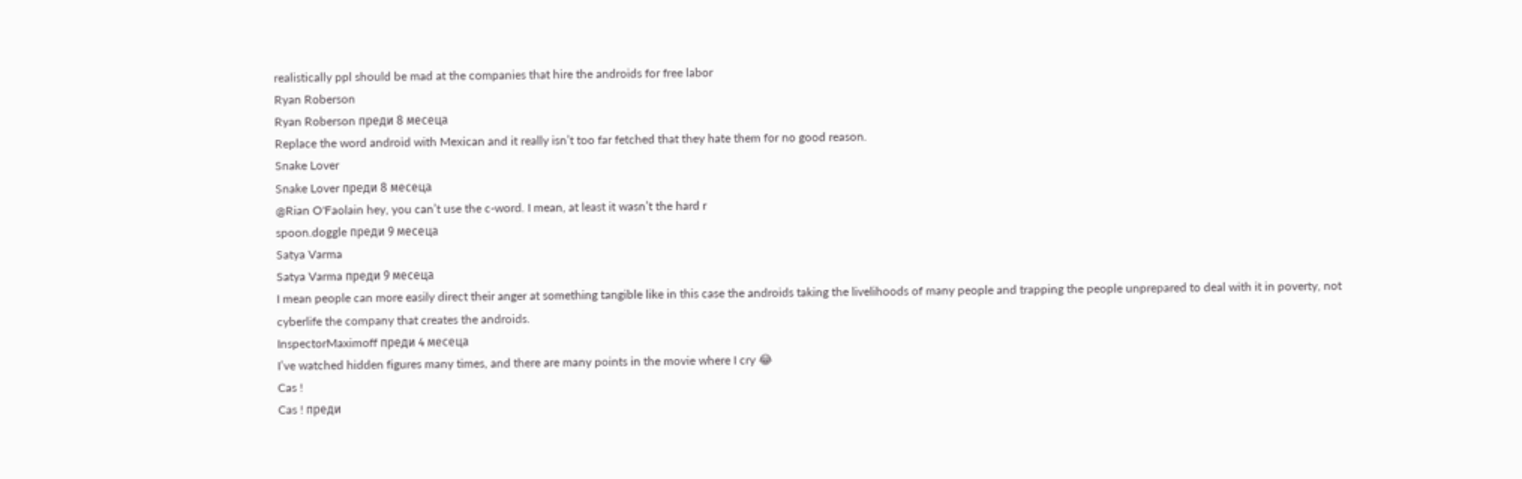realistically ppl should be mad at the companies that hire the androids for free labor
Ryan Roberson
Ryan Roberson преди 8 месеца
Replace the word android with Mexican and it really isn’t too far fetched that they hate them for no good reason.
Snake Lover
Snake Lover преди 8 месеца
@Rian O'Faolain hey, you can’t use the c-word. I mean, at least it wasn’t the hard r
spoon.doggle преди 9 месеца
Satya Varma
Satya Varma преди 9 месеца
I mean people can more easily direct their anger at something tangible like in this case the androids taking the livelihoods of many people and trapping the people unprepared to deal with it in poverty, not cyberlife the company that creates the androids.
InspectorMaximoff преди 4 месеца
I’ve watched hidden figures many times, and there are many points in the movie where I cry 😂
Cas !
Cas ! преди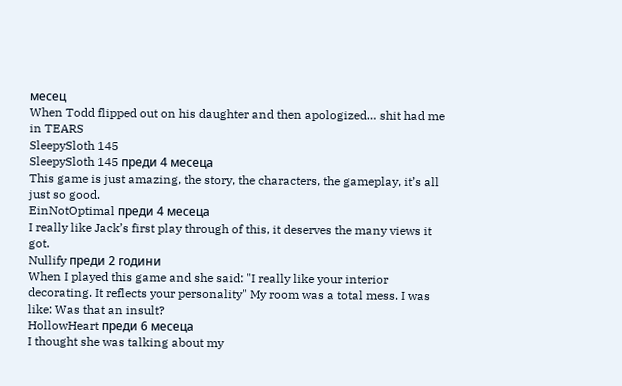месец
When Todd flipped out on his daughter and then apologized… shit had me in TEARS
SleepySloth 145
SleepySloth 145 преди 4 месеца
This game is just amazing, the story, the characters, the gameplay, it’s all just so good.
EinNotOptimal преди 4 месеца
I really like Jack’s first play through of this, it deserves the many views it got.
Nullify преди 2 години
When I played this game and she said: "I really like your interior decorating. It reflects your personality" My room was a total mess. I was like: Was that an insult?
HollowHeart преди 6 месеца
I thought she was talking about my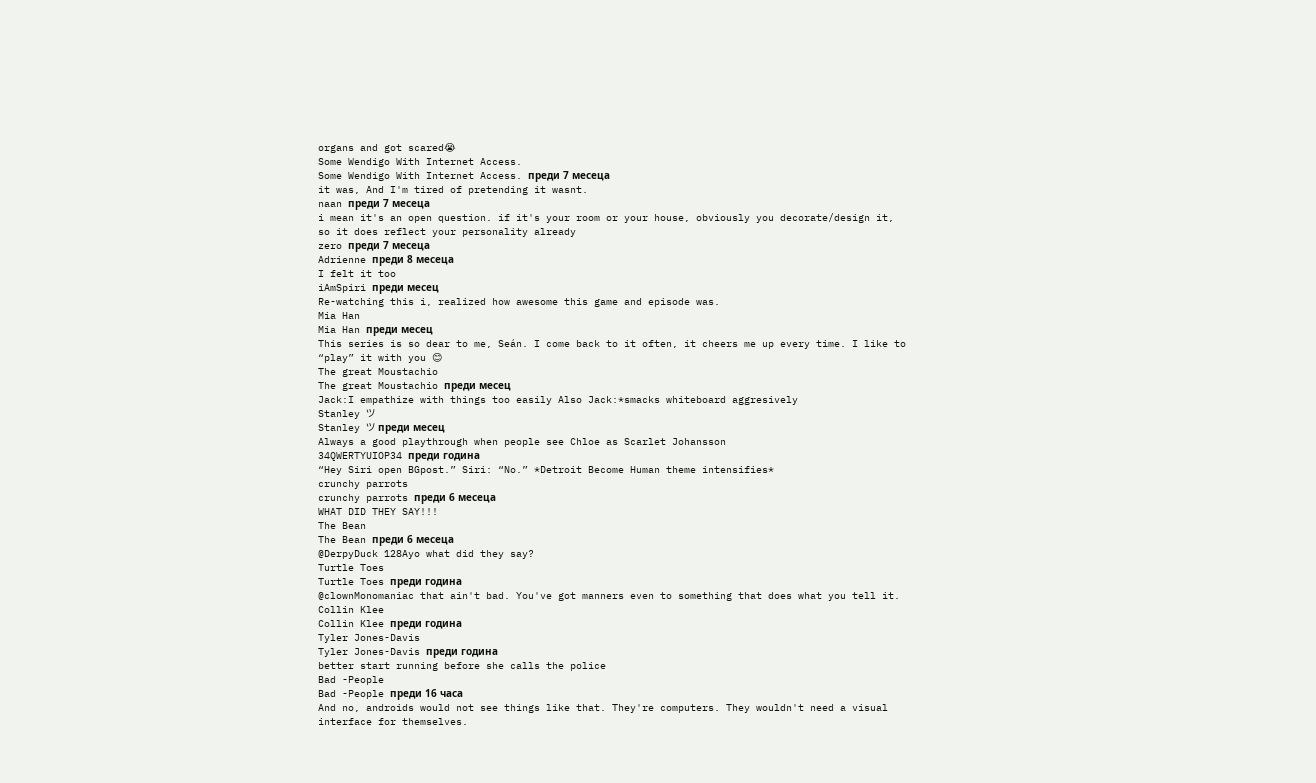organs and got scared😭
Some Wendigo With Internet Access.
Some Wendigo With Internet Access. преди 7 месеца
it was, And I'm tired of pretending it wasnt.
naan преди 7 месеца
i mean it's an open question. if it's your room or your house, obviously you decorate/design it, so it does reflect your personality already
zero преди 7 месеца
Adrienne преди 8 месеца
I felt it too
iAmSpiri преди месец
Re-watching this i, realized how awesome this game and episode was.
Mia Han
Mia Han преди месец
This series is so dear to me, Seán. I come back to it often, it cheers me up every time. I like to “play” it with you 😊
The great Moustachio
The great Moustachio преди месец
Jack:I empathize with things too easily Also Jack:*smacks whiteboard aggresively
Stanley ツ
Stanley ツ преди месец
Always a good playthrough when people see Chloe as Scarlet Johansson
34QWERTYUIOP34 преди година
“Hey Siri open BGpost.” Siri: “No.” *Detroit Become Human theme intensifies*
crunchy parrots
crunchy parrots преди 6 месеца
WHAT DID THEY SAY!!!
The Bean
The Bean преди 6 месеца
@DerpyDuck 128Ayo what did they say?
Turtle Toes
Turtle Toes преди година
@clownMonomaniac that ain't bad. You've got manners even to something that does what you tell it.
Collin Klee
Collin Klee преди година
Tyler Jones-Davis
Tyler Jones-Davis преди година
better start running before she calls the police
Bad -People
Bad -People преди 16 часа
And no, androids would not see things like that. They're computers. They wouldn't need a visual interface for themselves.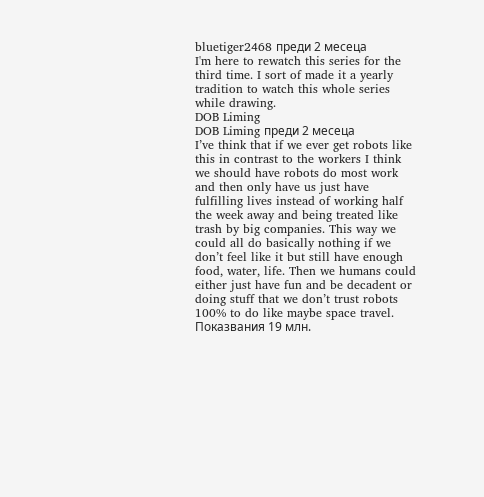bluetiger2468 преди 2 месеца
I'm here to rewatch this series for the third time. I sort of made it a yearly tradition to watch this whole series while drawing.
DOB Liming
DOB Liming преди 2 месеца
I’ve think that if we ever get robots like this in contrast to the workers I think we should have robots do most work and then only have us just have fulfilling lives instead of working half the week away and being treated like trash by big companies. This way we could all do basically nothing if we don’t feel like it but still have enough food, water, life. Then we humans could either just have fun and be decadent or doing stuff that we don’t trust robots 100% to do like maybe space travel.
Показвания 19 млн.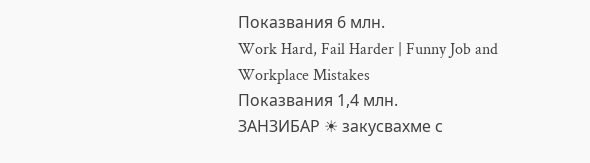Показвания 6 млн.
Work Hard, Fail Harder | Funny Job and Workplace Mistakes
Показвания 1,4 млн.
ЗАНЗИБАР ☀ закусвахме с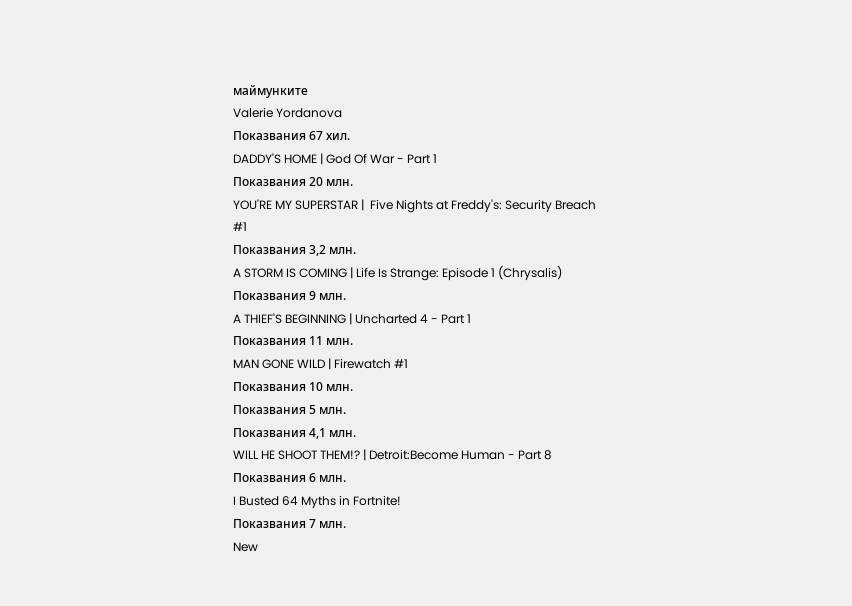маймунките
Valerie Yordanova
Показвания 67 хил.
DADDY'S HOME | God Of War - Part 1
Показвания 20 млн.
YOU'RE MY SUPERSTAR |  Five Nights at Freddy's: Security Breach #1
Показвания 3,2 млн.
A STORM IS COMING | Life Is Strange: Episode 1 (Chrysalis)
Показвания 9 млн.
A THIEF'S BEGINNING | Uncharted 4 - Part 1
Показвания 11 млн.
MAN GONE WILD | Firewatch #1
Показвания 10 млн.
Показвания 5 млн.
Показвания 4,1 млн.
WILL HE SHOOT THEM!? | Detroit:Become Human - Part 8
Показвания 6 млн.
I Busted 64 Myths in Fortnite!
Показвания 7 млн.
New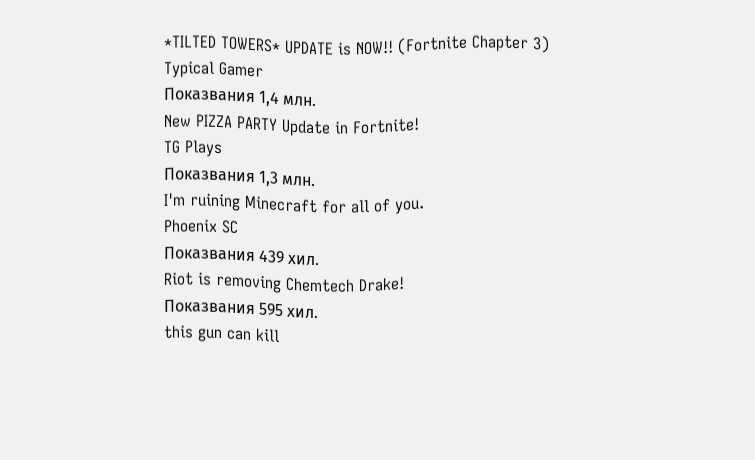*TILTED TOWERS* UPDATE is NOW!! (Fortnite Chapter 3)
Typical Gamer
Показвания 1,4 млн.
New PIZZA PARTY Update in Fortnite!
TG Plays
Показвания 1,3 млн.
I'm ruining Minecraft for all of you.
Phoenix SC
Показвания 439 хил.
Riot is removing Chemtech Drake!
Показвания 595 хил.
this gun can kill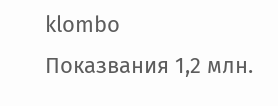klombo
Показвания 1,2 млн.